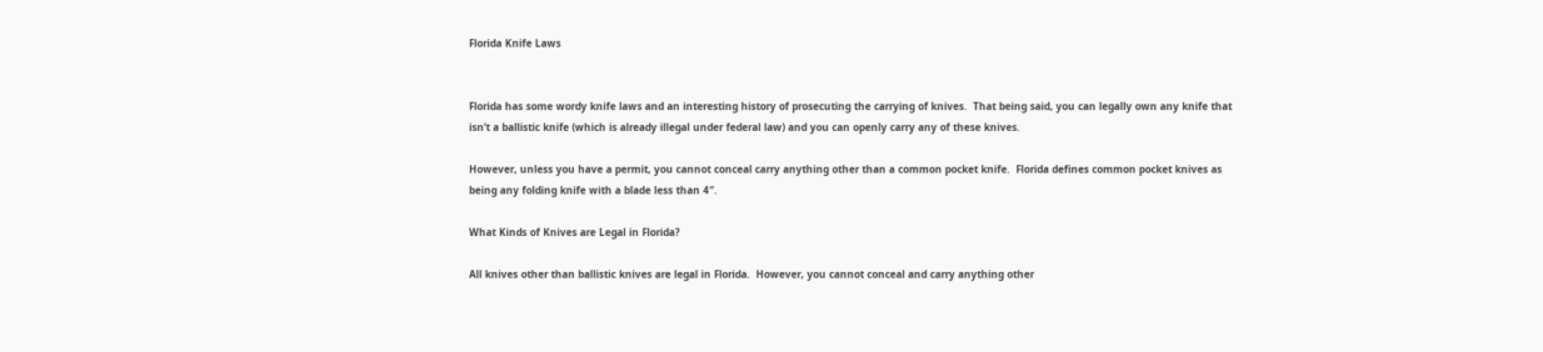Florida Knife Laws


Florida has some wordy knife laws and an interesting history of prosecuting the carrying of knives.  That being said, you can legally own any knife that isn’t a ballistic knife (which is already illegal under federal law) and you can openly carry any of these knives.

However, unless you have a permit, you cannot conceal carry anything other than a common pocket knife.  Florida defines common pocket knives as being any folding knife with a blade less than 4″.

What Kinds of Knives are Legal in Florida?

All knives other than ballistic knives are legal in Florida.  However, you cannot conceal and carry anything other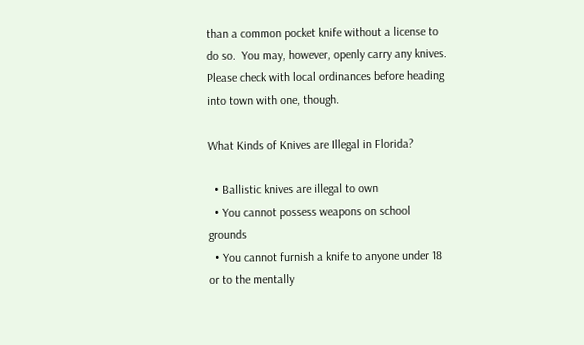than a common pocket knife without a license to do so.  You may, however, openly carry any knives.  Please check with local ordinances before heading into town with one, though.

What Kinds of Knives are Illegal in Florida?

  • Ballistic knives are illegal to own
  • You cannot possess weapons on school grounds
  • You cannot furnish a knife to anyone under 18 or to the mentally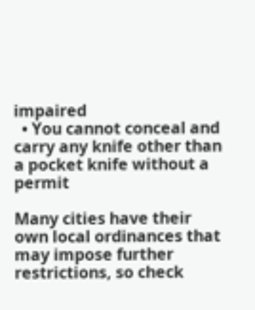impaired
  • You cannot conceal and carry any knife other than a pocket knife without a permit

Many cities have their own local ordinances that may impose further restrictions, so check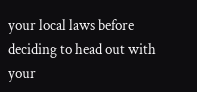your local laws before deciding to head out with your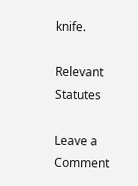knife.

Relevant Statutes

Leave a Comment